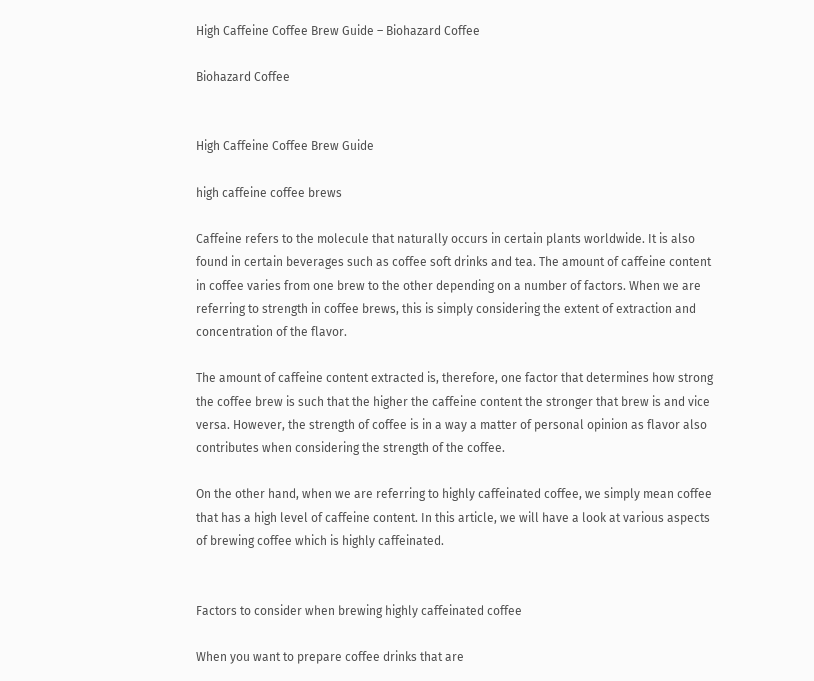High Caffeine Coffee Brew Guide – Biohazard Coffee

Biohazard Coffee


High Caffeine Coffee Brew Guide

high caffeine coffee brews

Caffeine refers to the molecule that naturally occurs in certain plants worldwide. It is also found in certain beverages such as coffee soft drinks and tea. The amount of caffeine content in coffee varies from one brew to the other depending on a number of factors. When we are referring to strength in coffee brews, this is simply considering the extent of extraction and concentration of the flavor.

The amount of caffeine content extracted is, therefore, one factor that determines how strong the coffee brew is such that the higher the caffeine content the stronger that brew is and vice versa. However, the strength of coffee is in a way a matter of personal opinion as flavor also contributes when considering the strength of the coffee.

On the other hand, when we are referring to highly caffeinated coffee, we simply mean coffee that has a high level of caffeine content. In this article, we will have a look at various aspects of brewing coffee which is highly caffeinated.


Factors to consider when brewing highly caffeinated coffee

When you want to prepare coffee drinks that are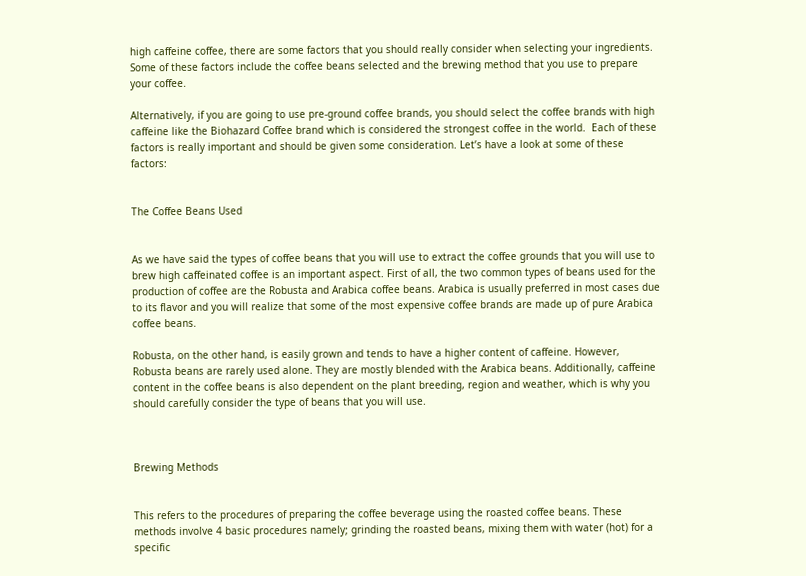high caffeine coffee, there are some factors that you should really consider when selecting your ingredients. Some of these factors include the coffee beans selected and the brewing method that you use to prepare your coffee.

Alternatively, if you are going to use pre-ground coffee brands, you should select the coffee brands with high caffeine like the Biohazard Coffee brand which is considered the strongest coffee in the world.  Each of these factors is really important and should be given some consideration. Let’s have a look at some of these factors:


The Coffee Beans Used


As we have said the types of coffee beans that you will use to extract the coffee grounds that you will use to brew high caffeinated coffee is an important aspect. First of all, the two common types of beans used for the production of coffee are the Robusta and Arabica coffee beans. Arabica is usually preferred in most cases due to its flavor and you will realize that some of the most expensive coffee brands are made up of pure Arabica coffee beans.

Robusta, on the other hand, is easily grown and tends to have a higher content of caffeine. However, Robusta beans are rarely used alone. They are mostly blended with the Arabica beans. Additionally, caffeine content in the coffee beans is also dependent on the plant breeding, region and weather, which is why you should carefully consider the type of beans that you will use.



Brewing Methods


This refers to the procedures of preparing the coffee beverage using the roasted coffee beans. These methods involve 4 basic procedures namely; grinding the roasted beans, mixing them with water (hot) for a specific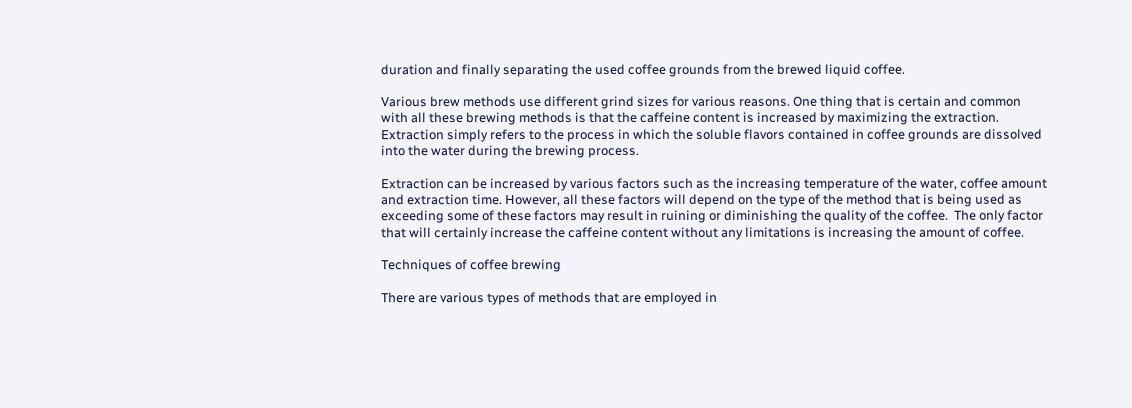duration and finally separating the used coffee grounds from the brewed liquid coffee.

Various brew methods use different grind sizes for various reasons. One thing that is certain and common with all these brewing methods is that the caffeine content is increased by maximizing the extraction. Extraction simply refers to the process in which the soluble flavors contained in coffee grounds are dissolved into the water during the brewing process.

Extraction can be increased by various factors such as the increasing temperature of the water, coffee amount and extraction time. However, all these factors will depend on the type of the method that is being used as exceeding some of these factors may result in ruining or diminishing the quality of the coffee.  The only factor that will certainly increase the caffeine content without any limitations is increasing the amount of coffee.

Techniques of coffee brewing

There are various types of methods that are employed in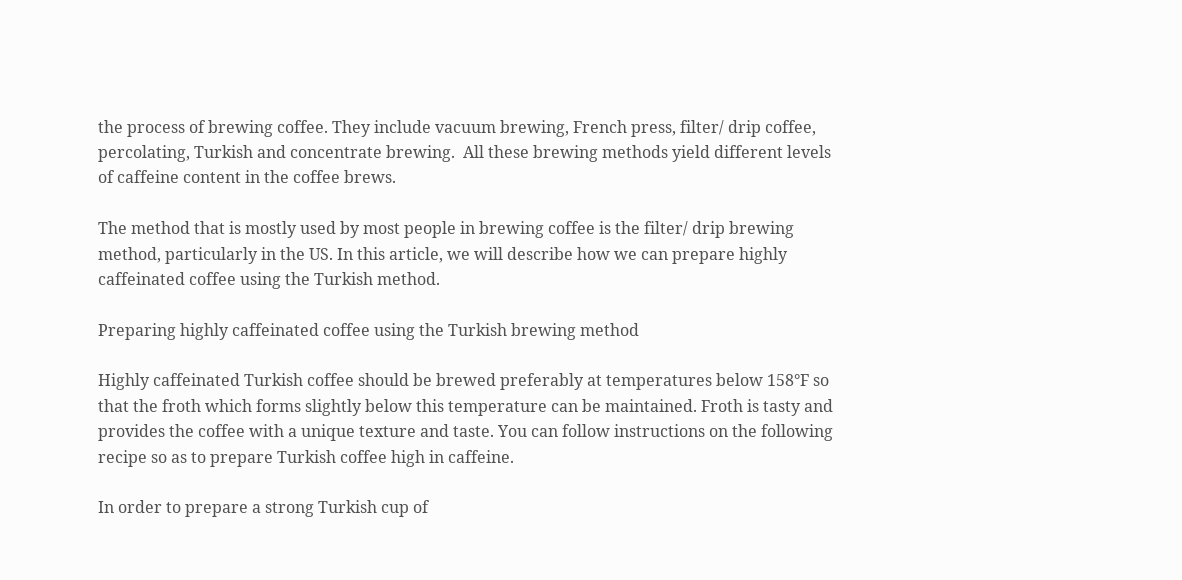the process of brewing coffee. They include vacuum brewing, French press, filter/ drip coffee, percolating, Turkish and concentrate brewing.  All these brewing methods yield different levels of caffeine content in the coffee brews.

The method that is mostly used by most people in brewing coffee is the filter/ drip brewing method, particularly in the US. In this article, we will describe how we can prepare highly caffeinated coffee using the Turkish method.

Preparing highly caffeinated coffee using the Turkish brewing method

Highly caffeinated Turkish coffee should be brewed preferably at temperatures below 158°F so that the froth which forms slightly below this temperature can be maintained. Froth is tasty and provides the coffee with a unique texture and taste. You can follow instructions on the following recipe so as to prepare Turkish coffee high in caffeine.

In order to prepare a strong Turkish cup of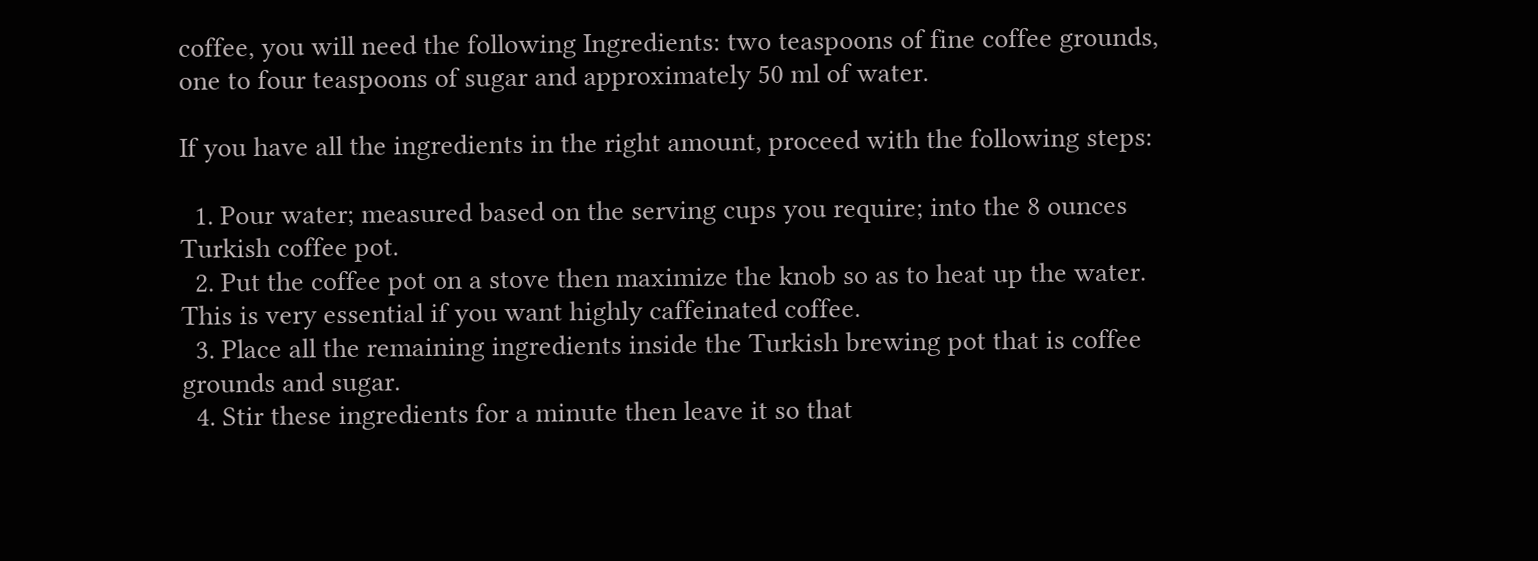coffee, you will need the following Ingredients: two teaspoons of fine coffee grounds, one to four teaspoons of sugar and approximately 50 ml of water.

If you have all the ingredients in the right amount, proceed with the following steps:

  1. Pour water; measured based on the serving cups you require; into the 8 ounces Turkish coffee pot.
  2. Put the coffee pot on a stove then maximize the knob so as to heat up the water. This is very essential if you want highly caffeinated coffee.
  3. Place all the remaining ingredients inside the Turkish brewing pot that is coffee grounds and sugar.
  4. Stir these ingredients for a minute then leave it so that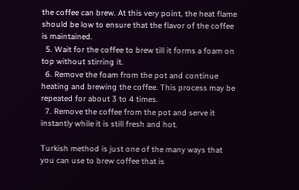the coffee can brew. At this very point, the heat flame should be low to ensure that the flavor of the coffee is maintained.
  5. Wait for the coffee to brew till it forms a foam on top without stirring it.
  6. Remove the foam from the pot and continue heating and brewing the coffee. This process may be repeated for about 3 to 4 times.
  7. Remove the coffee from the pot and serve it instantly while it is still fresh and hot.

Turkish method is just one of the many ways that you can use to brew coffee that is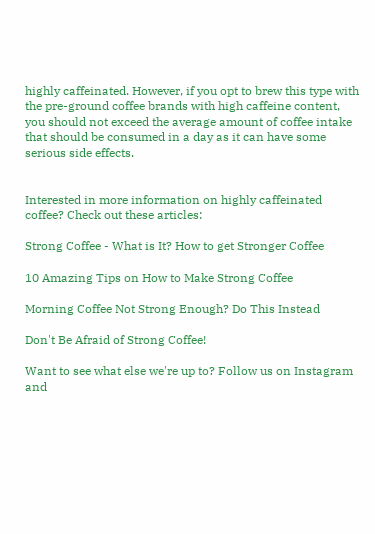highly caffeinated. However, if you opt to brew this type with the pre-ground coffee brands with high caffeine content, you should not exceed the average amount of coffee intake that should be consumed in a day as it can have some serious side effects.


Interested in more information on highly caffeinated coffee? Check out these articles:

Strong Coffee - What is It? How to get Stronger Coffee

10 Amazing Tips on How to Make Strong Coffee

Morning Coffee Not Strong Enough? Do This Instead

Don't Be Afraid of Strong Coffee!

Want to see what else we're up to? Follow us on Instagram and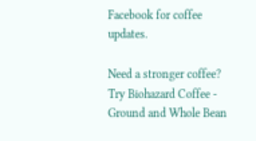Facebook for coffee updates.

Need a stronger coffee? Try Biohazard Coffee - Ground and Whole Bean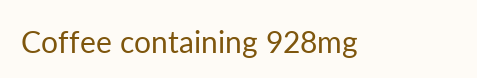Coffee containing 928mg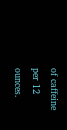of caffeine per 12 ounces.